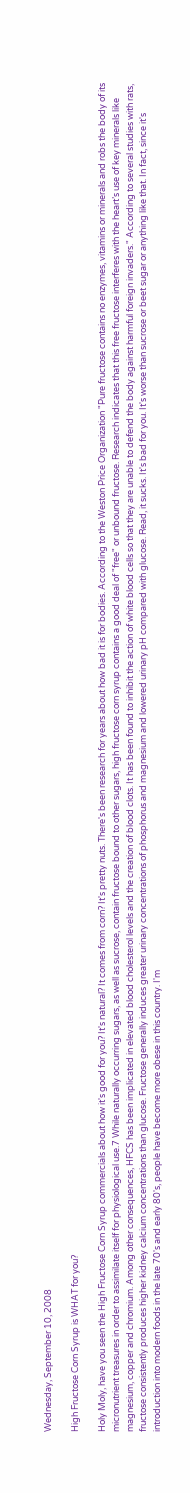Wednesday, September 10, 2008

High Fructose Corn Syrup is WHAT for you?

Holy Moly, have you seen the High Fructose Corn Syrup commercials about how it's good for you? It's natural? It comes from corn? It's pretty nuts. There's been research for years about how bad it is for bodies. According to the Weston Price Organization "Pure fructose contains no enzymes, vitamins or minerals and robs the body of its micronutrient treasures in order to assimilate itself for physiological use.7 While naturally occurring sugars, as well as sucrose, contain fructose bound to other sugars, high fructose corn syrup contains a good deal of "free" or unbound fructose. Research indicates that this free fructose interferes with the heart’s use of key minerals like magnesium, copper and chromium. Among other consequences, HFCS has been implicated in elevated blood cholesterol levels and the creation of blood clots. It has been found to inhibit the action of white blood cells so that they are unable to defend the body against harmful foreign invaders." According to several studies with rats, fructose consistently produces higher kidney calcium concentrations than glucose. Fructose generally induces greater urinary concentrations of phosphorus and magnesium and lowered urinary pH compared with glucose. Read, it sucks. It's bad for you. It's worse than sucrose or beet sugar or anything like that. In fact, since it's introduction into modern foods in the late 70's and early 80's, people have become more obese in this country. I'm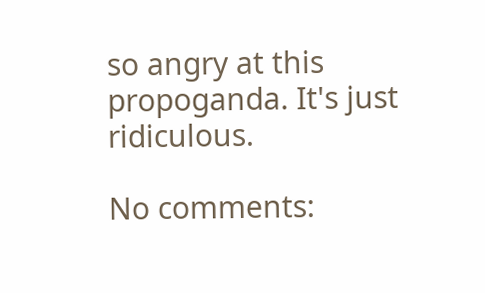so angry at this propoganda. It's just ridiculous.

No comments: